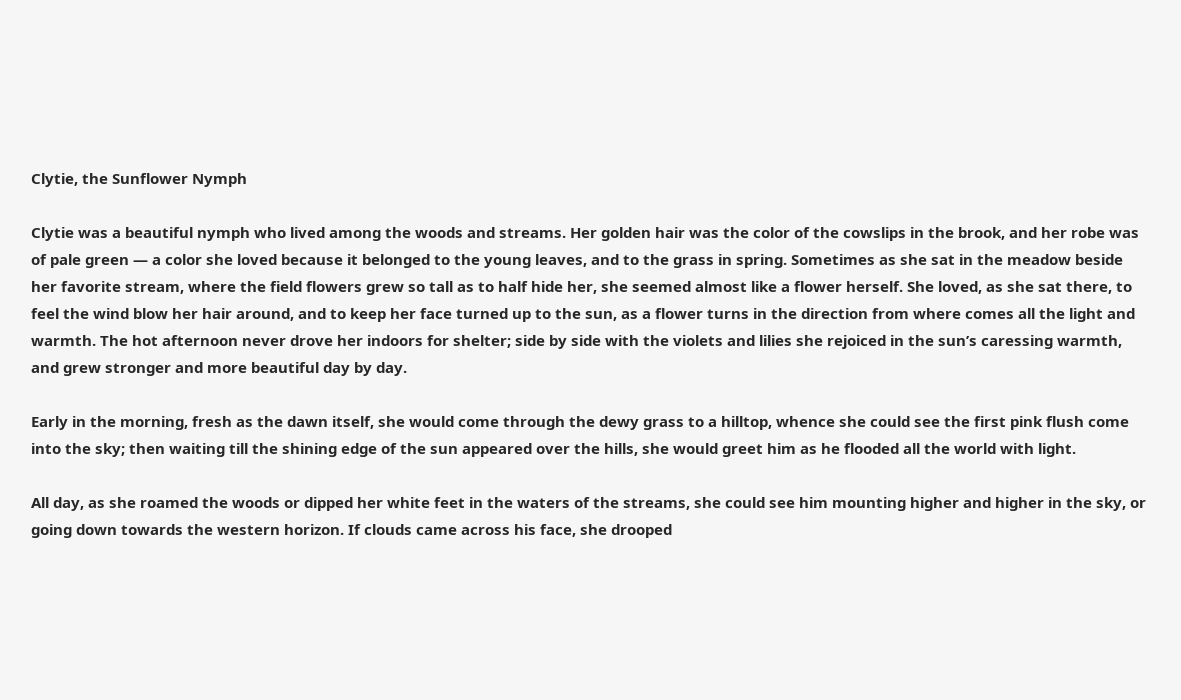Clytie, the Sunflower Nymph

Clytie was a beautiful nymph who lived among the woods and streams. Her golden hair was the color of the cowslips in the brook, and her robe was of pale green — a color she loved because it belonged to the young leaves, and to the grass in spring. Sometimes as she sat in the meadow beside her favorite stream, where the field flowers grew so tall as to half hide her, she seemed almost like a flower herself. She loved, as she sat there, to feel the wind blow her hair around, and to keep her face turned up to the sun, as a flower turns in the direction from where comes all the light and warmth. The hot afternoon never drove her indoors for shelter; side by side with the violets and lilies she rejoiced in the sun’s caressing warmth, and grew stronger and more beautiful day by day.

Early in the morning, fresh as the dawn itself, she would come through the dewy grass to a hilltop, whence she could see the first pink flush come into the sky; then waiting till the shining edge of the sun appeared over the hills, she would greet him as he flooded all the world with light.

All day, as she roamed the woods or dipped her white feet in the waters of the streams, she could see him mounting higher and higher in the sky, or going down towards the western horizon. If clouds came across his face, she drooped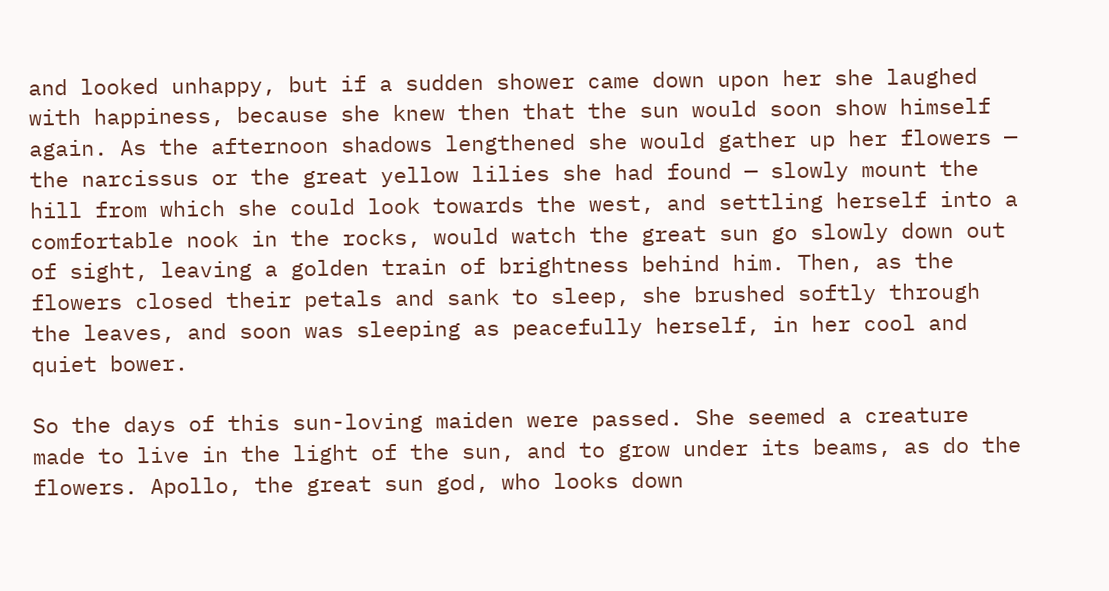and looked unhappy, but if a sudden shower came down upon her she laughed with happiness, because she knew then that the sun would soon show himself again. As the afternoon shadows lengthened she would gather up her flowers — the narcissus or the great yellow lilies she had found — slowly mount the hill from which she could look towards the west, and settling herself into a comfortable nook in the rocks, would watch the great sun go slowly down out of sight, leaving a golden train of brightness behind him. Then, as the flowers closed their petals and sank to sleep, she brushed softly through the leaves, and soon was sleeping as peacefully herself, in her cool and quiet bower.

So the days of this sun-loving maiden were passed. She seemed a creature made to live in the light of the sun, and to grow under its beams, as do the flowers. Apollo, the great sun god, who looks down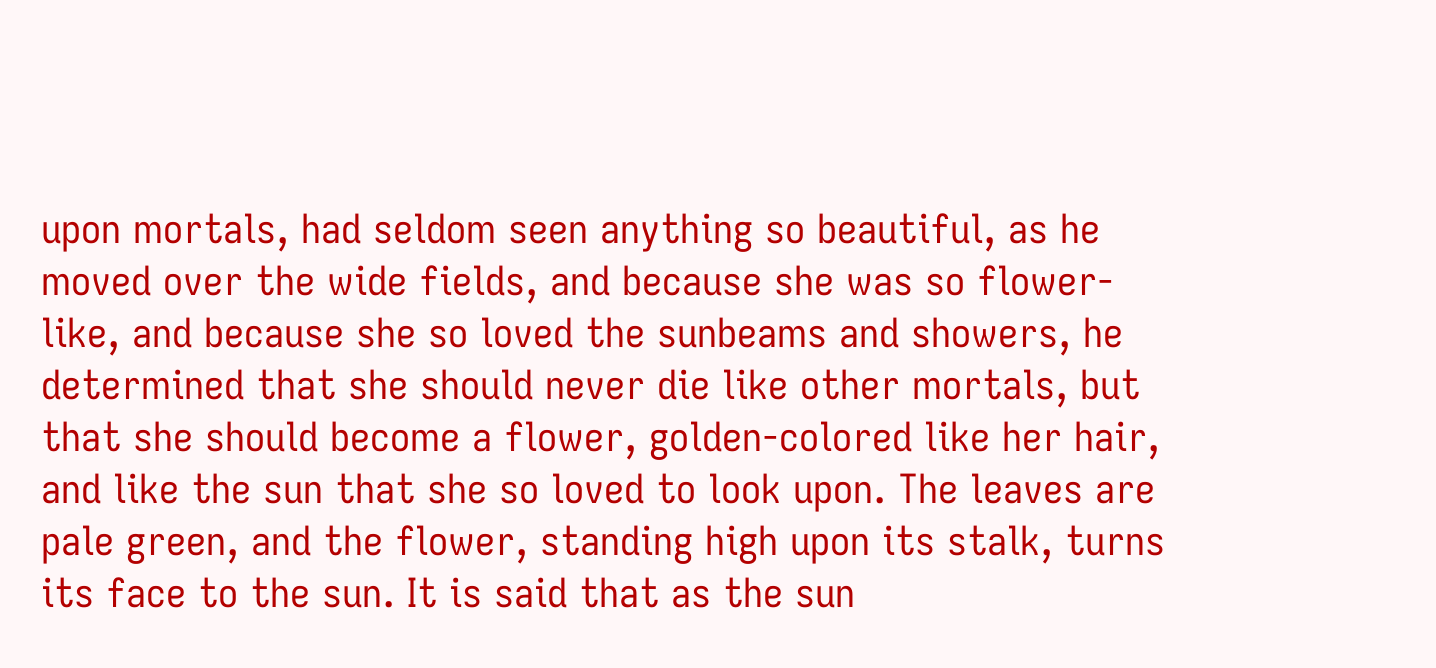upon mortals, had seldom seen anything so beautiful, as he moved over the wide fields, and because she was so flower-like, and because she so loved the sunbeams and showers, he determined that she should never die like other mortals, but that she should become a flower, golden-colored like her hair, and like the sun that she so loved to look upon. The leaves are pale green, and the flower, standing high upon its stalk, turns its face to the sun. It is said that as the sun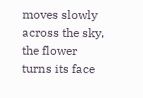moves slowly across the sky, the flower turns its face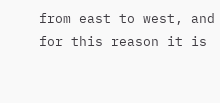from east to west, and for this reason it is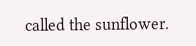called the sunflower.